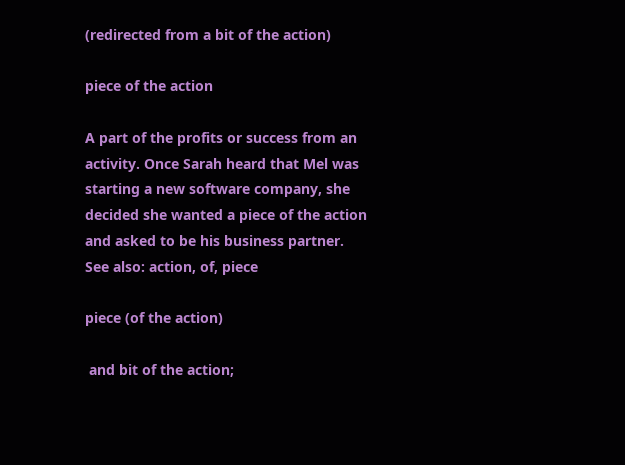(redirected from a bit of the action)

piece of the action

A part of the profits or success from an activity. Once Sarah heard that Mel was starting a new software company, she decided she wanted a piece of the action and asked to be his business partner.
See also: action, of, piece

piece (of the action)

 and bit of the action;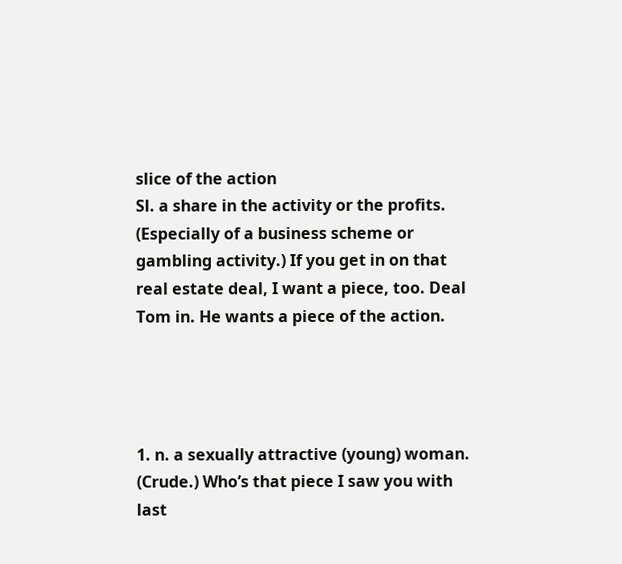slice of the action
Sl. a share in the activity or the profits. (Especially of a business scheme or gambling activity.) If you get in on that real estate deal, I want a piece, too. Deal Tom in. He wants a piece of the action.




1. n. a sexually attractive (young) woman. (Crude.) Who’s that piece I saw you with last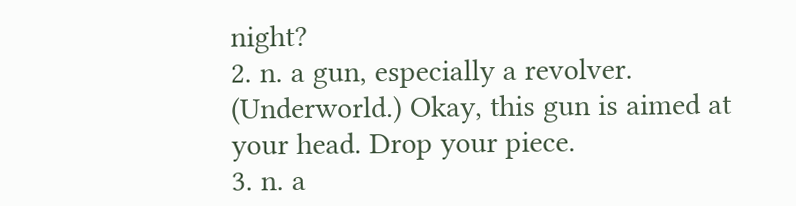night?
2. n. a gun, especially a revolver. (Underworld.) Okay, this gun is aimed at your head. Drop your piece.
3. n. a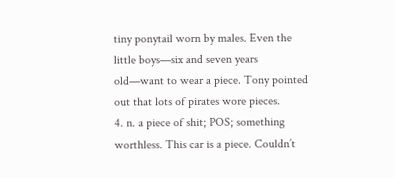tiny ponytail worn by males. Even the little boys—six and seven years old—want to wear a piece. Tony pointed out that lots of pirates wore pieces.
4. n. a piece of shit; POS; something worthless. This car is a piece. Couldn’t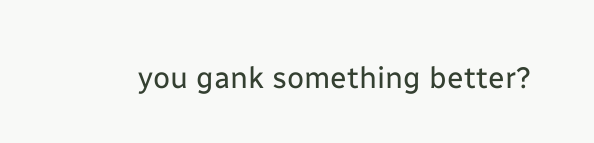you gank something better?